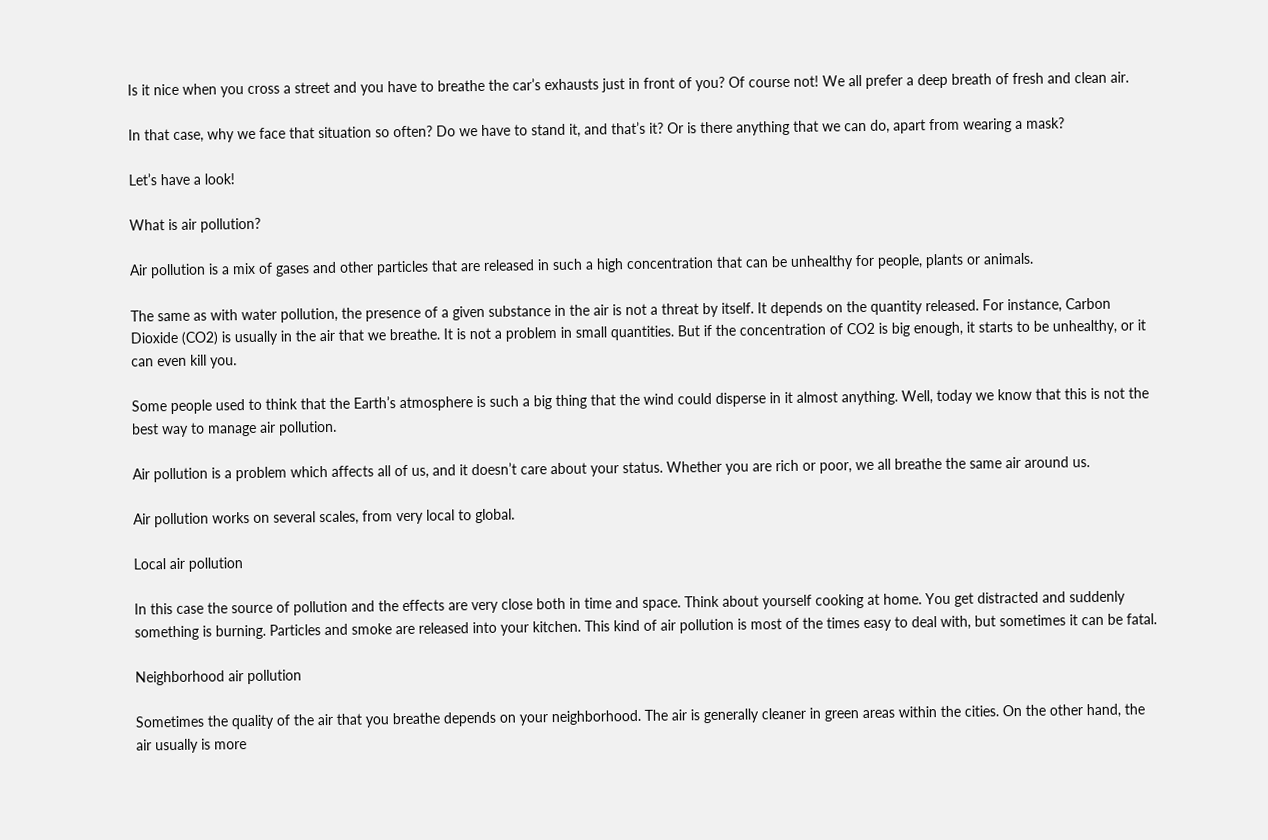Is it nice when you cross a street and you have to breathe the car’s exhausts just in front of you? Of course not! We all prefer a deep breath of fresh and clean air.

In that case, why we face that situation so often? Do we have to stand it, and that’s it? Or is there anything that we can do, apart from wearing a mask?

Let’s have a look!

What is air pollution?

Air pollution is a mix of gases and other particles that are released in such a high concentration that can be unhealthy for people, plants or animals.

The same as with water pollution, the presence of a given substance in the air is not a threat by itself. It depends on the quantity released. For instance, Carbon Dioxide (CO2) is usually in the air that we breathe. It is not a problem in small quantities. But if the concentration of CO2 is big enough, it starts to be unhealthy, or it can even kill you.

Some people used to think that the Earth’s atmosphere is such a big thing that the wind could disperse in it almost anything. Well, today we know that this is not the best way to manage air pollution.

Air pollution is a problem which affects all of us, and it doesn’t care about your status. Whether you are rich or poor, we all breathe the same air around us.

Air pollution works on several scales, from very local to global.

Local air pollution

In this case the source of pollution and the effects are very close both in time and space. Think about yourself cooking at home. You get distracted and suddenly something is burning. Particles and smoke are released into your kitchen. This kind of air pollution is most of the times easy to deal with, but sometimes it can be fatal.

Neighborhood air pollution

Sometimes the quality of the air that you breathe depends on your neighborhood. The air is generally cleaner in green areas within the cities. On the other hand, the air usually is more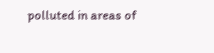polluted in areas of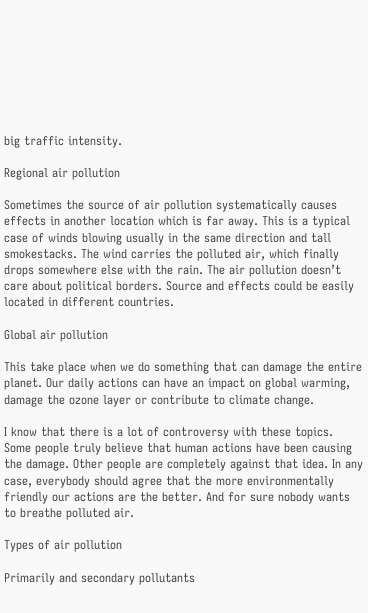big traffic intensity.

Regional air pollution

Sometimes the source of air pollution systematically causes effects in another location which is far away. This is a typical case of winds blowing usually in the same direction and tall smokestacks. The wind carries the polluted air, which finally drops somewhere else with the rain. The air pollution doesn’t care about political borders. Source and effects could be easily located in different countries.

Global air pollution

This take place when we do something that can damage the entire planet. Our daily actions can have an impact on global warming, damage the ozone layer or contribute to climate change.

I know that there is a lot of controversy with these topics. Some people truly believe that human actions have been causing the damage. Other people are completely against that idea. In any case, everybody should agree that the more environmentally friendly our actions are the better. And for sure nobody wants to breathe polluted air.

Types of air pollution

Primarily and secondary pollutants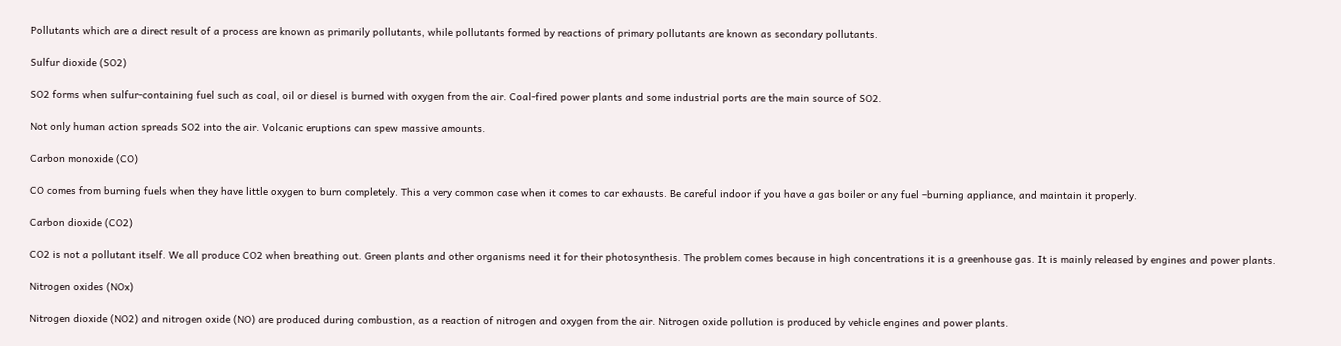Pollutants which are a direct result of a process are known as primarily pollutants, while pollutants formed by reactions of primary pollutants are known as secondary pollutants.

Sulfur dioxide (SO2)

SO2 forms when sulfur-containing fuel such as coal, oil or diesel is burned with oxygen from the air. Coal-fired power plants and some industrial ports are the main source of SO2.

Not only human action spreads SO2 into the air. Volcanic eruptions can spew massive amounts.

Carbon monoxide (CO)

CO comes from burning fuels when they have little oxygen to burn completely. This a very common case when it comes to car exhausts. Be careful indoor if you have a gas boiler or any fuel –burning appliance, and maintain it properly.

Carbon dioxide (CO2)

CO2 is not a pollutant itself. We all produce CO2 when breathing out. Green plants and other organisms need it for their photosynthesis. The problem comes because in high concentrations it is a greenhouse gas. It is mainly released by engines and power plants.

Nitrogen oxides (NOx)

Nitrogen dioxide (NO2) and nitrogen oxide (NO) are produced during combustion, as a reaction of nitrogen and oxygen from the air. Nitrogen oxide pollution is produced by vehicle engines and power plants.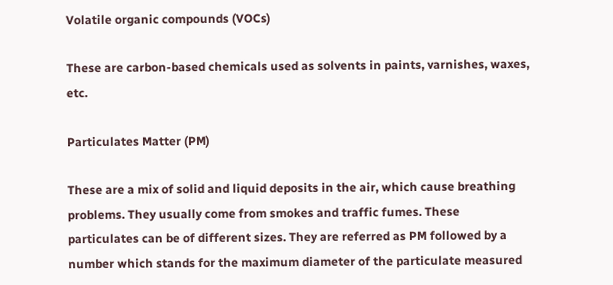Volatile organic compounds (VOCs)

These are carbon-based chemicals used as solvents in paints, varnishes, waxes, etc.

Particulates Matter (PM)

These are a mix of solid and liquid deposits in the air, which cause breathing problems. They usually come from smokes and traffic fumes. These particulates can be of different sizes. They are referred as PM followed by a number which stands for the maximum diameter of the particulate measured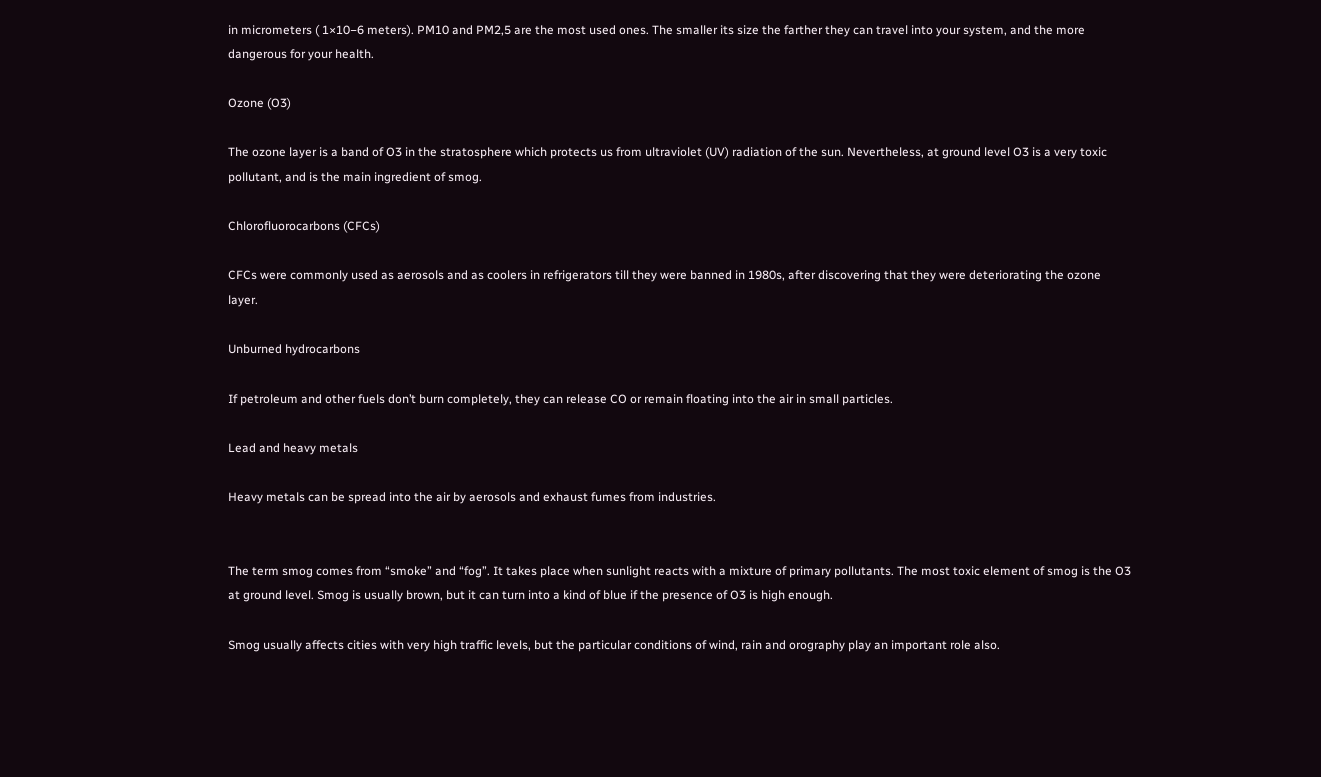in micrometers ( 1×10−6 meters). PM10 and PM2,5 are the most used ones. The smaller its size the farther they can travel into your system, and the more dangerous for your health.

Ozone (O3)

The ozone layer is a band of O3 in the stratosphere which protects us from ultraviolet (UV) radiation of the sun. Nevertheless, at ground level O3 is a very toxic pollutant, and is the main ingredient of smog.

Chlorofluorocarbons (CFCs)

CFCs were commonly used as aerosols and as coolers in refrigerators till they were banned in 1980s, after discovering that they were deteriorating the ozone layer.

Unburned hydrocarbons

If petroleum and other fuels don’t burn completely, they can release CO or remain floating into the air in small particles.

Lead and heavy metals

Heavy metals can be spread into the air by aerosols and exhaust fumes from industries.


The term smog comes from “smoke” and “fog”. It takes place when sunlight reacts with a mixture of primary pollutants. The most toxic element of smog is the O3 at ground level. Smog is usually brown, but it can turn into a kind of blue if the presence of O3 is high enough.

Smog usually affects cities with very high traffic levels, but the particular conditions of wind, rain and orography play an important role also.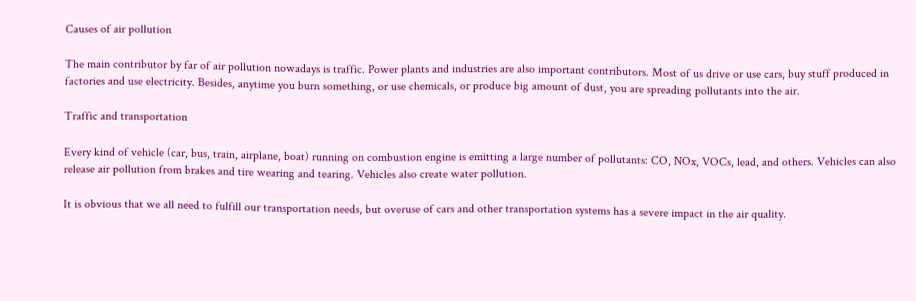Causes of air pollution

The main contributor by far of air pollution nowadays is traffic. Power plants and industries are also important contributors. Most of us drive or use cars, buy stuff produced in factories and use electricity. Besides, anytime you burn something, or use chemicals, or produce big amount of dust, you are spreading pollutants into the air.

Traffic and transportation

Every kind of vehicle (car, bus, train, airplane, boat) running on combustion engine is emitting a large number of pollutants: CO, NOx, VOCs, lead, and others. Vehicles can also release air pollution from brakes and tire wearing and tearing. Vehicles also create water pollution.

It is obvious that we all need to fulfill our transportation needs, but overuse of cars and other transportation systems has a severe impact in the air quality.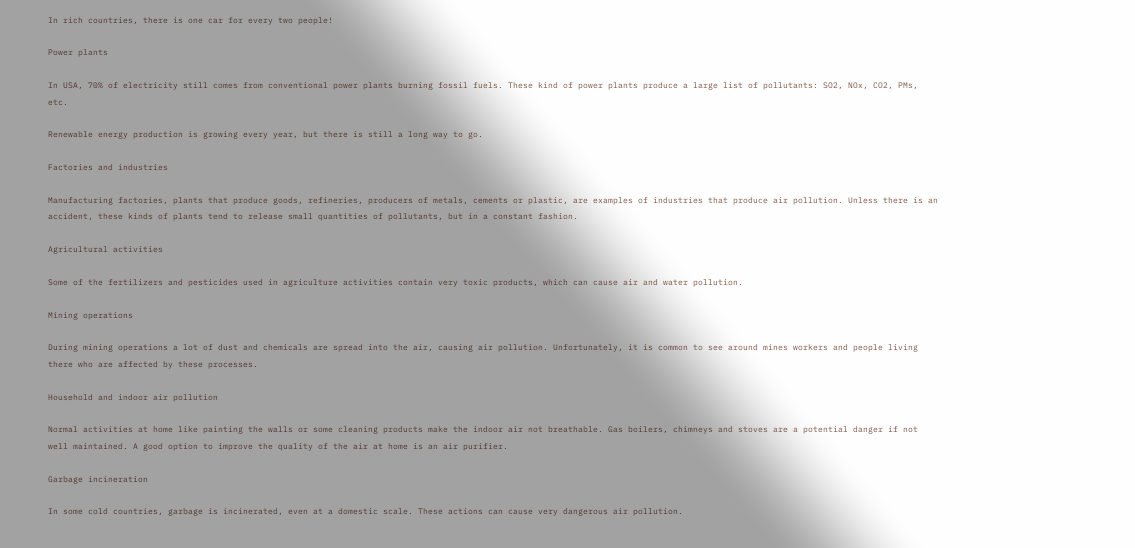In rich countries, there is one car for every two people!

Power plants

In USA, 70% of electricity still comes from conventional power plants burning fossil fuels. These kind of power plants produce a large list of pollutants: SO2, NOx, CO2, PMs, etc.

Renewable energy production is growing every year, but there is still a long way to go.

Factories and industries

Manufacturing factories, plants that produce goods, refineries, producers of metals, cements or plastic, are examples of industries that produce air pollution. Unless there is an accident, these kinds of plants tend to release small quantities of pollutants, but in a constant fashion.

Agricultural activities

Some of the fertilizers and pesticides used in agriculture activities contain very toxic products, which can cause air and water pollution.

Mining operations

During mining operations a lot of dust and chemicals are spread into the air, causing air pollution. Unfortunately, it is common to see around mines workers and people living there who are affected by these processes.

Household and indoor air pollution

Normal activities at home like painting the walls or some cleaning products make the indoor air not breathable. Gas boilers, chimneys and stoves are a potential danger if not well maintained. A good option to improve the quality of the air at home is an air purifier.

Garbage incineration

In some cold countries, garbage is incinerated, even at a domestic scale. These actions can cause very dangerous air pollution.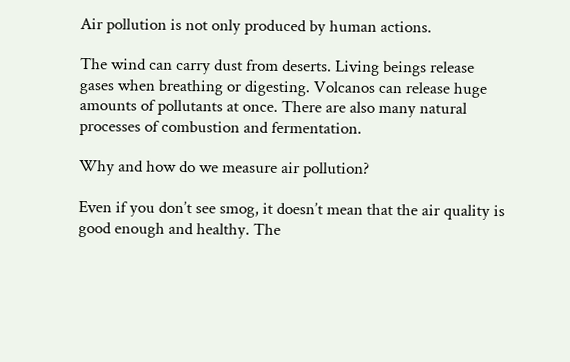Air pollution is not only produced by human actions.

The wind can carry dust from deserts. Living beings release gases when breathing or digesting. Volcanos can release huge amounts of pollutants at once. There are also many natural processes of combustion and fermentation.

Why and how do we measure air pollution?

Even if you don’t see smog, it doesn’t mean that the air quality is good enough and healthy. The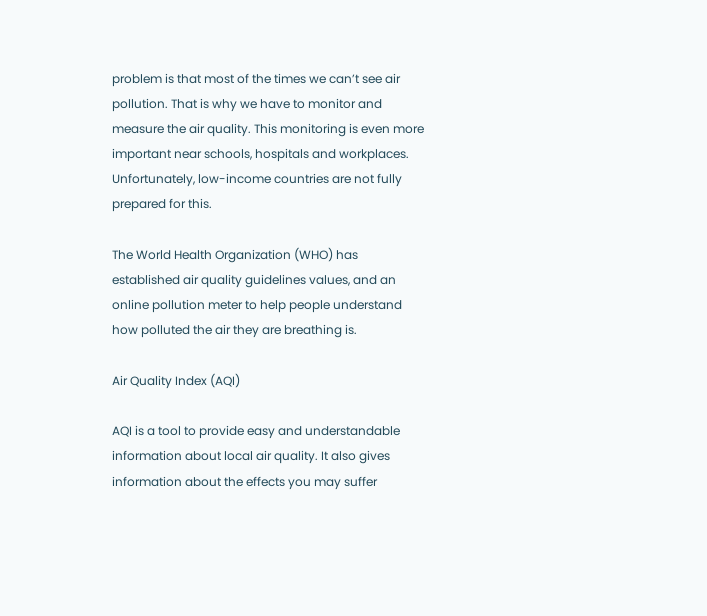problem is that most of the times we can’t see air pollution. That is why we have to monitor and measure the air quality. This monitoring is even more important near schools, hospitals and workplaces. Unfortunately, low-income countries are not fully prepared for this.

The World Health Organization (WHO) has established air quality guidelines values, and an online pollution meter to help people understand how polluted the air they are breathing is.

Air Quality Index (AQI)

AQI is a tool to provide easy and understandable information about local air quality. It also gives information about the effects you may suffer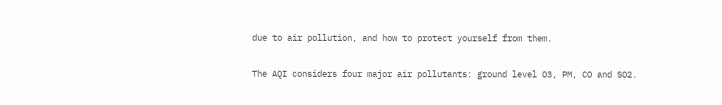due to air pollution, and how to protect yourself from them.

The AQI considers four major air pollutants: ground level O3, PM, CO and SO2.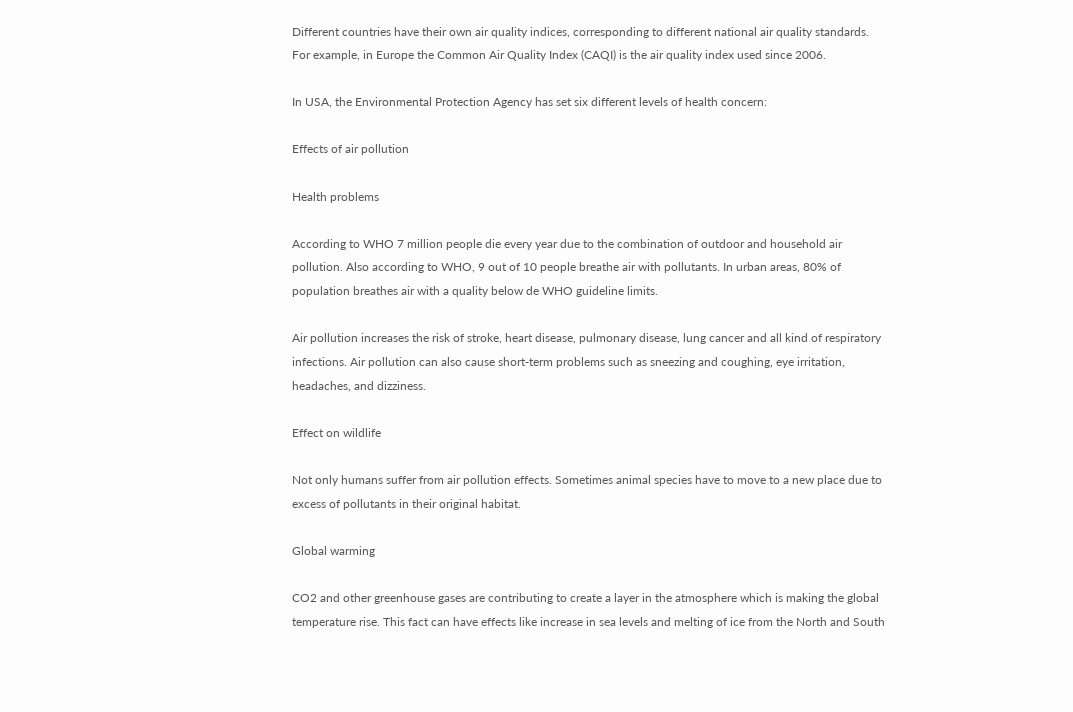Different countries have their own air quality indices, corresponding to different national air quality standards. For example, in Europe the Common Air Quality Index (CAQI) is the air quality index used since 2006.

In USA, the Environmental Protection Agency has set six different levels of health concern:

Effects of air pollution

Health problems

According to WHO 7 million people die every year due to the combination of outdoor and household air pollution. Also according to WHO, 9 out of 10 people breathe air with pollutants. In urban areas, 80% of population breathes air with a quality below de WHO guideline limits.

Air pollution increases the risk of stroke, heart disease, pulmonary disease, lung cancer and all kind of respiratory infections. Air pollution can also cause short-term problems such as sneezing and coughing, eye irritation, headaches, and dizziness.

Effect on wildlife

Not only humans suffer from air pollution effects. Sometimes animal species have to move to a new place due to excess of pollutants in their original habitat.

Global warming

CO2 and other greenhouse gases are contributing to create a layer in the atmosphere which is making the global temperature rise. This fact can have effects like increase in sea levels and melting of ice from the North and South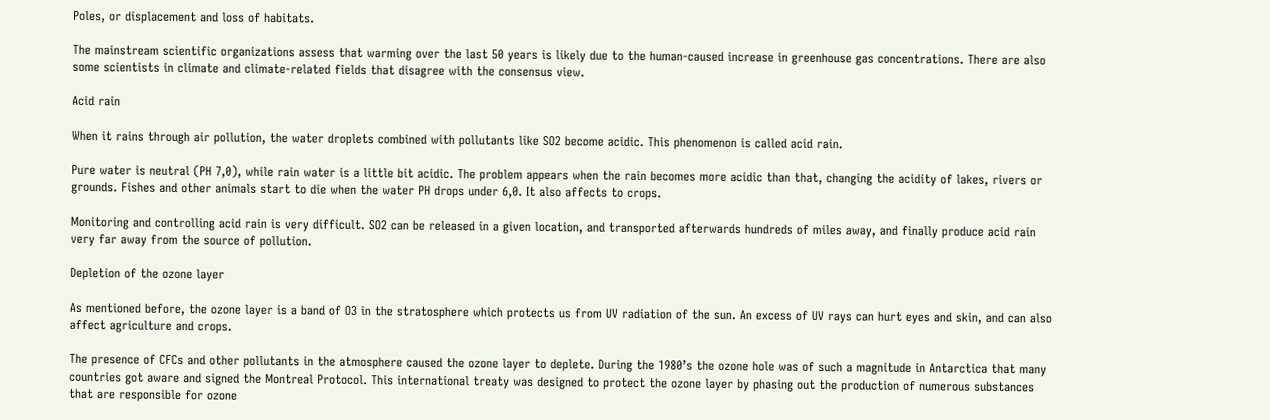Poles, or displacement and loss of habitats.

The mainstream scientific organizations assess that warming over the last 50 years is likely due to the human-caused increase in greenhouse gas concentrations. There are also some scientists in climate and climate-related fields that disagree with the consensus view.

Acid rain

When it rains through air pollution, the water droplets combined with pollutants like SO2 become acidic. This phenomenon is called acid rain.

Pure water is neutral (PH 7,0), while rain water is a little bit acidic. The problem appears when the rain becomes more acidic than that, changing the acidity of lakes, rivers or grounds. Fishes and other animals start to die when the water PH drops under 6,0. It also affects to crops.

Monitoring and controlling acid rain is very difficult. SO2 can be released in a given location, and transported afterwards hundreds of miles away, and finally produce acid rain very far away from the source of pollution.

Depletion of the ozone layer

As mentioned before, the ozone layer is a band of O3 in the stratosphere which protects us from UV radiation of the sun. An excess of UV rays can hurt eyes and skin, and can also affect agriculture and crops.

The presence of CFCs and other pollutants in the atmosphere caused the ozone layer to deplete. During the 1980’s the ozone hole was of such a magnitude in Antarctica that many countries got aware and signed the Montreal Protocol. This international treaty was designed to protect the ozone layer by phasing out the production of numerous substances that are responsible for ozone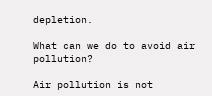depletion.

What can we do to avoid air pollution?

Air pollution is not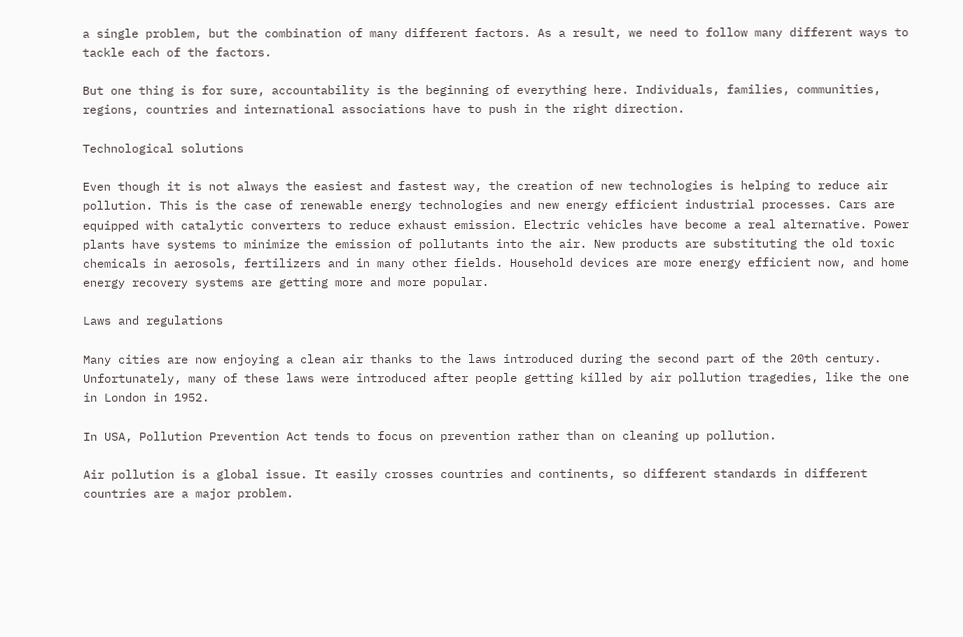a single problem, but the combination of many different factors. As a result, we need to follow many different ways to tackle each of the factors.

But one thing is for sure, accountability is the beginning of everything here. Individuals, families, communities, regions, countries and international associations have to push in the right direction.

Technological solutions

Even though it is not always the easiest and fastest way, the creation of new technologies is helping to reduce air pollution. This is the case of renewable energy technologies and new energy efficient industrial processes. Cars are equipped with catalytic converters to reduce exhaust emission. Electric vehicles have become a real alternative. Power plants have systems to minimize the emission of pollutants into the air. New products are substituting the old toxic chemicals in aerosols, fertilizers and in many other fields. Household devices are more energy efficient now, and home energy recovery systems are getting more and more popular.

Laws and regulations

Many cities are now enjoying a clean air thanks to the laws introduced during the second part of the 20th century. Unfortunately, many of these laws were introduced after people getting killed by air pollution tragedies, like the one in London in 1952.

In USA, Pollution Prevention Act tends to focus on prevention rather than on cleaning up pollution.

Air pollution is a global issue. It easily crosses countries and continents, so different standards in different countries are a major problem.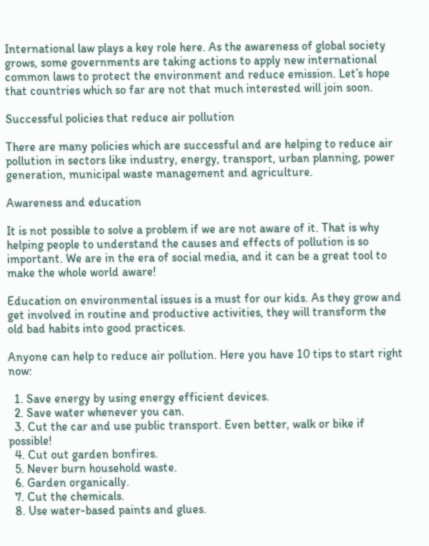International law plays a key role here. As the awareness of global society grows, some governments are taking actions to apply new international common laws to protect the environment and reduce emission. Let’s hope that countries which so far are not that much interested will join soon.

Successful policies that reduce air pollution

There are many policies which are successful and are helping to reduce air pollution in sectors like industry, energy, transport, urban planning, power generation, municipal waste management and agriculture.

Awareness and education

It is not possible to solve a problem if we are not aware of it. That is why helping people to understand the causes and effects of pollution is so important. We are in the era of social media, and it can be a great tool to make the whole world aware!

Education on environmental issues is a must for our kids. As they grow and get involved in routine and productive activities, they will transform the old bad habits into good practices.

Anyone can help to reduce air pollution. Here you have 10 tips to start right now:

  1. Save energy by using energy efficient devices.
  2. Save water whenever you can.
  3. Cut the car and use public transport. Even better, walk or bike if possible!
  4. Cut out garden bonfires.
  5. Never burn household waste.
  6. Garden organically.
  7. Cut the chemicals.
  8. Use water-based paints and glues.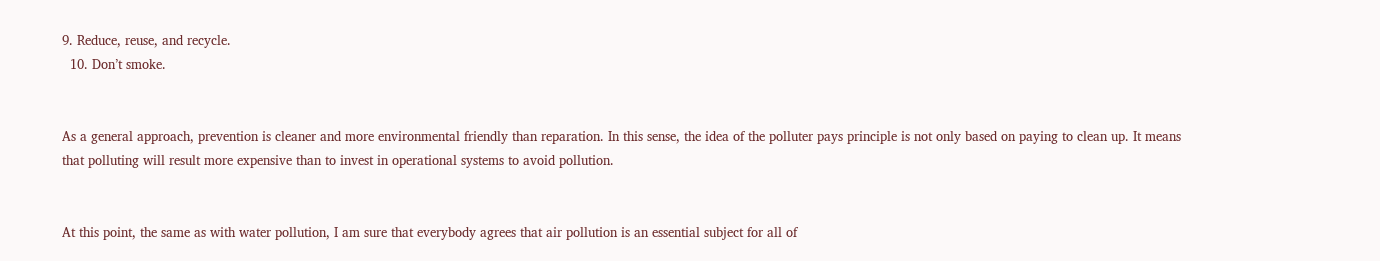9. Reduce, reuse, and recycle.
  10. Don’t smoke.


As a general approach, prevention is cleaner and more environmental friendly than reparation. In this sense, the idea of the polluter pays principle is not only based on paying to clean up. It means that polluting will result more expensive than to invest in operational systems to avoid pollution.


At this point, the same as with water pollution, I am sure that everybody agrees that air pollution is an essential subject for all of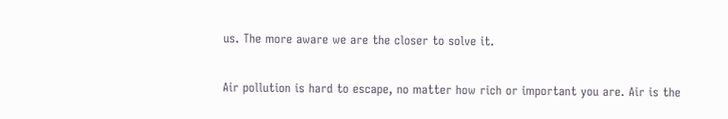us. The more aware we are the closer to solve it.

Air pollution is hard to escape, no matter how rich or important you are. Air is the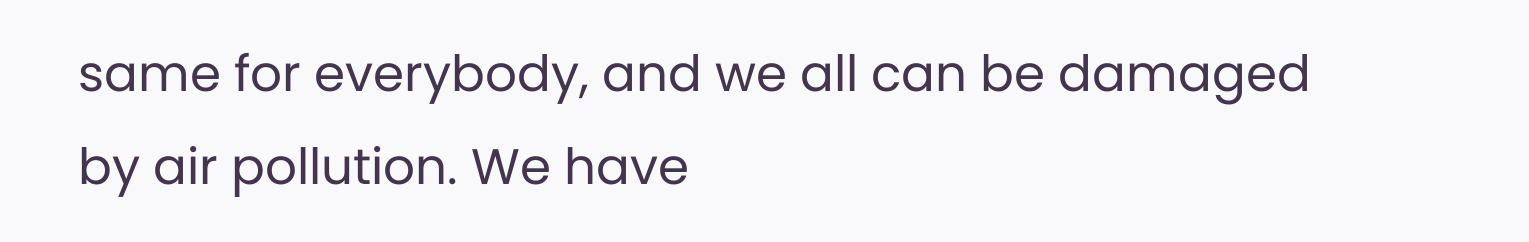same for everybody, and we all can be damaged by air pollution. We have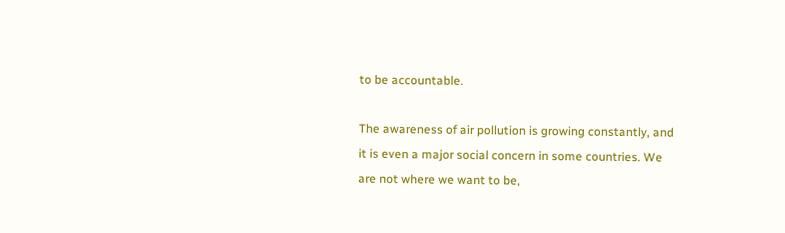to be accountable.

The awareness of air pollution is growing constantly, and it is even a major social concern in some countries. We are not where we want to be,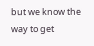but we know the way to get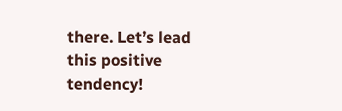there. Let’s lead this positive tendency!